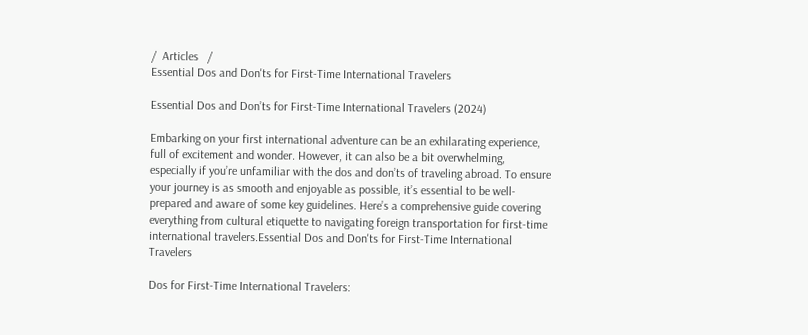/  Articles   /
Essential Dos and Don'ts for First-Time International Travelers

Essential Dos and Don’ts for First-Time International Travelers (2024)

Embarking on your first international adventure can be an exhilarating experience, full of excitement and wonder. However, it can also be a bit overwhelming, especially if you’re unfamiliar with the dos and don’ts of traveling abroad. To ensure your journey is as smooth and enjoyable as possible, it’s essential to be well-prepared and aware of some key guidelines. Here’s a comprehensive guide covering everything from cultural etiquette to navigating foreign transportation for first-time international travelers.Essential Dos and Don'ts for First-Time International Travelers

Dos for First-Time International Travelers: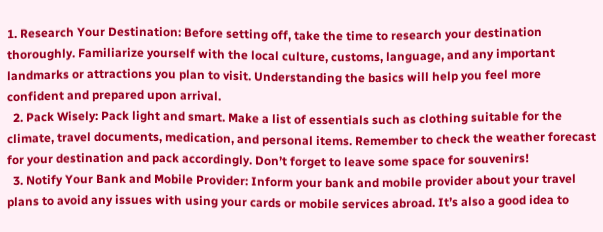1. Research Your Destination: Before setting off, take the time to research your destination thoroughly. Familiarize yourself with the local culture, customs, language, and any important landmarks or attractions you plan to visit. Understanding the basics will help you feel more confident and prepared upon arrival.
  2. Pack Wisely: Pack light and smart. Make a list of essentials such as clothing suitable for the climate, travel documents, medication, and personal items. Remember to check the weather forecast for your destination and pack accordingly. Don’t forget to leave some space for souvenirs!
  3. Notify Your Bank and Mobile Provider: Inform your bank and mobile provider about your travel plans to avoid any issues with using your cards or mobile services abroad. It’s also a good idea to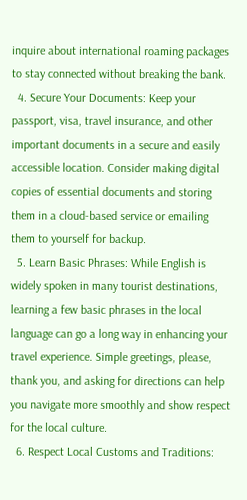inquire about international roaming packages to stay connected without breaking the bank.
  4. Secure Your Documents: Keep your passport, visa, travel insurance, and other important documents in a secure and easily accessible location. Consider making digital copies of essential documents and storing them in a cloud-based service or emailing them to yourself for backup.
  5. Learn Basic Phrases: While English is widely spoken in many tourist destinations, learning a few basic phrases in the local language can go a long way in enhancing your travel experience. Simple greetings, please, thank you, and asking for directions can help you navigate more smoothly and show respect for the local culture.
  6. Respect Local Customs and Traditions: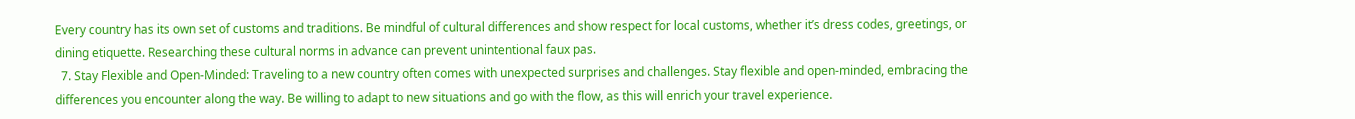Every country has its own set of customs and traditions. Be mindful of cultural differences and show respect for local customs, whether it’s dress codes, greetings, or dining etiquette. Researching these cultural norms in advance can prevent unintentional faux pas.
  7. Stay Flexible and Open-Minded: Traveling to a new country often comes with unexpected surprises and challenges. Stay flexible and open-minded, embracing the differences you encounter along the way. Be willing to adapt to new situations and go with the flow, as this will enrich your travel experience.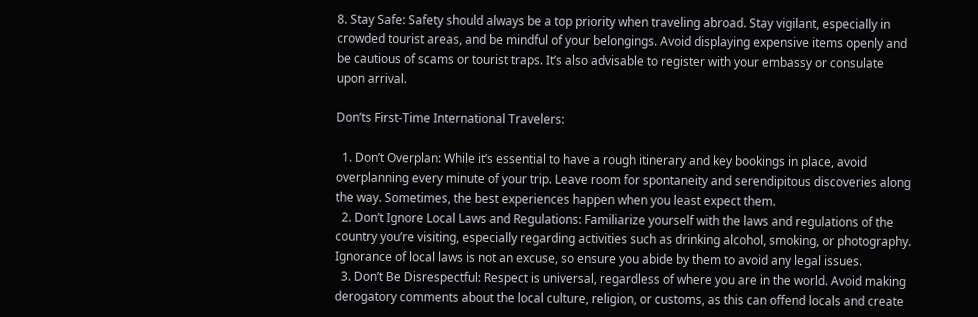8. Stay Safe: Safety should always be a top priority when traveling abroad. Stay vigilant, especially in crowded tourist areas, and be mindful of your belongings. Avoid displaying expensive items openly and be cautious of scams or tourist traps. It’s also advisable to register with your embassy or consulate upon arrival.

Don’ts First-Time International Travelers:

  1. Don’t Overplan: While it’s essential to have a rough itinerary and key bookings in place, avoid overplanning every minute of your trip. Leave room for spontaneity and serendipitous discoveries along the way. Sometimes, the best experiences happen when you least expect them.
  2. Don’t Ignore Local Laws and Regulations: Familiarize yourself with the laws and regulations of the country you’re visiting, especially regarding activities such as drinking alcohol, smoking, or photography. Ignorance of local laws is not an excuse, so ensure you abide by them to avoid any legal issues.
  3. Don’t Be Disrespectful: Respect is universal, regardless of where you are in the world. Avoid making derogatory comments about the local culture, religion, or customs, as this can offend locals and create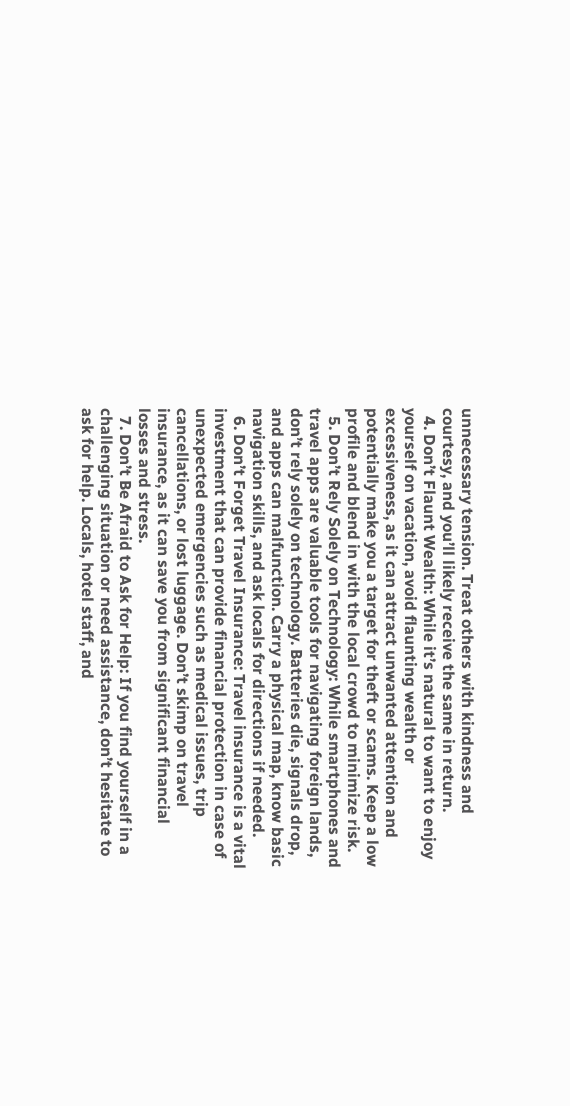unnecessary tension. Treat others with kindness and courtesy, and you’ll likely receive the same in return.
  4. Don’t Flaunt Wealth: While it’s natural to want to enjoy yourself on vacation, avoid flaunting wealth or excessiveness, as it can attract unwanted attention and potentially make you a target for theft or scams. Keep a low profile and blend in with the local crowd to minimize risk.
  5. Don’t Rely Solely on Technology: While smartphones and travel apps are valuable tools for navigating foreign lands, don’t rely solely on technology. Batteries die, signals drop, and apps can malfunction. Carry a physical map, know basic navigation skills, and ask locals for directions if needed.
  6. Don’t Forget Travel Insurance: Travel insurance is a vital investment that can provide financial protection in case of unexpected emergencies such as medical issues, trip cancellations, or lost luggage. Don’t skimp on travel insurance, as it can save you from significant financial losses and stress.
  7. Don’t Be Afraid to Ask for Help: If you find yourself in a challenging situation or need assistance, don’t hesitate to ask for help. Locals, hotel staff, and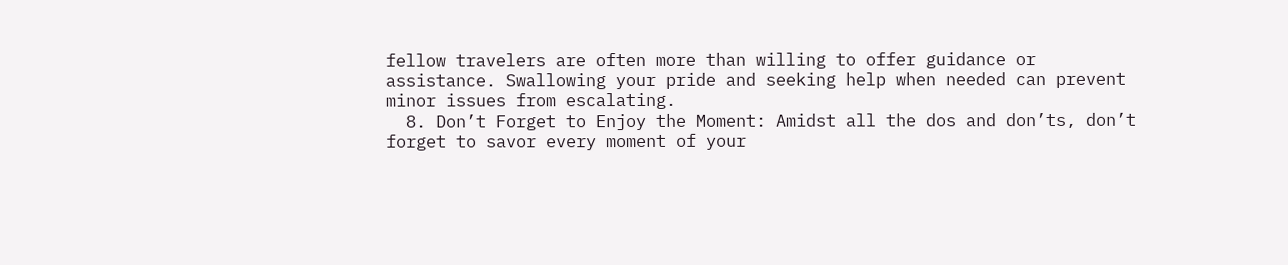fellow travelers are often more than willing to offer guidance or assistance. Swallowing your pride and seeking help when needed can prevent minor issues from escalating.
  8. Don’t Forget to Enjoy the Moment: Amidst all the dos and don’ts, don’t forget to savor every moment of your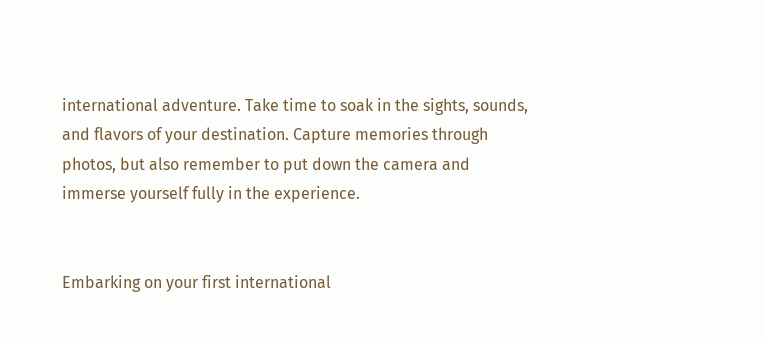international adventure. Take time to soak in the sights, sounds, and flavors of your destination. Capture memories through photos, but also remember to put down the camera and immerse yourself fully in the experience.


Embarking on your first international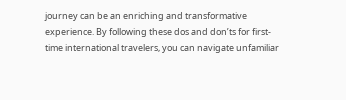journey can be an enriching and transformative experience. By following these dos and don’ts for first-time international travelers, you can navigate unfamiliar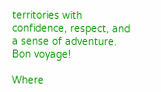territories with confidence, respect, and a sense of adventure. Bon voyage!

Where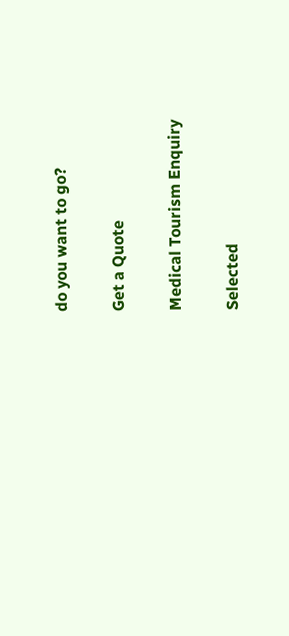do you want to go?

Get a Quote

Medical Tourism Enquiry

Selected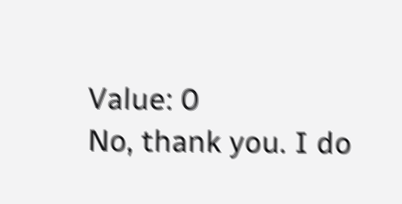Value: 0
No, thank you. I do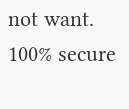not want.
100% secure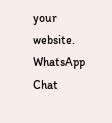your website.
WhatsApp Chat